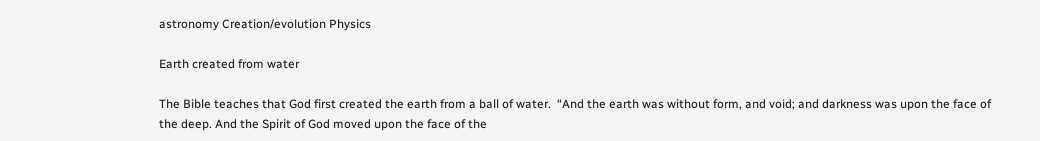astronomy Creation/evolution Physics

Earth created from water

The Bible teaches that God first created the earth from a ball of water.  “And the earth was without form, and void; and darkness was upon the face of the deep. And the Spirit of God moved upon the face of the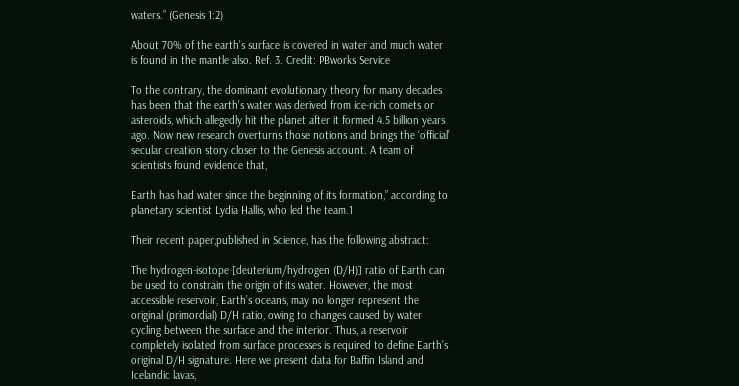waters.” (Genesis 1:2)

About 70% of the earth’s surface is covered in water and much water is found in the mantle also. Ref. 3. Credit: PBworks Service

To the contrary, the dominant evolutionary theory for many decades has been that the earth’s water was derived from ice-rich comets or asteroids, which allegedly hit the planet after it formed 4.5 billion years ago. Now new research overturns those notions and brings the ‘official’ secular creation story closer to the Genesis account. A team of scientists found evidence that,

Earth has had water since the beginning of its formation,” according to planetary scientist Lydia Hallis, who led the team.1

Their recent paper,published in Science, has the following abstract:

The hydrogen-isotope [deuterium/hydrogen (D/H)] ratio of Earth can be used to constrain the origin of its water. However, the most accessible reservoir, Earth’s oceans, may no longer represent the original (primordial) D/H ratio, owing to changes caused by water cycling between the surface and the interior. Thus, a reservoir completely isolated from surface processes is required to define Earth’s original D/H signature. Here we present data for Baffin Island and Icelandic lavas,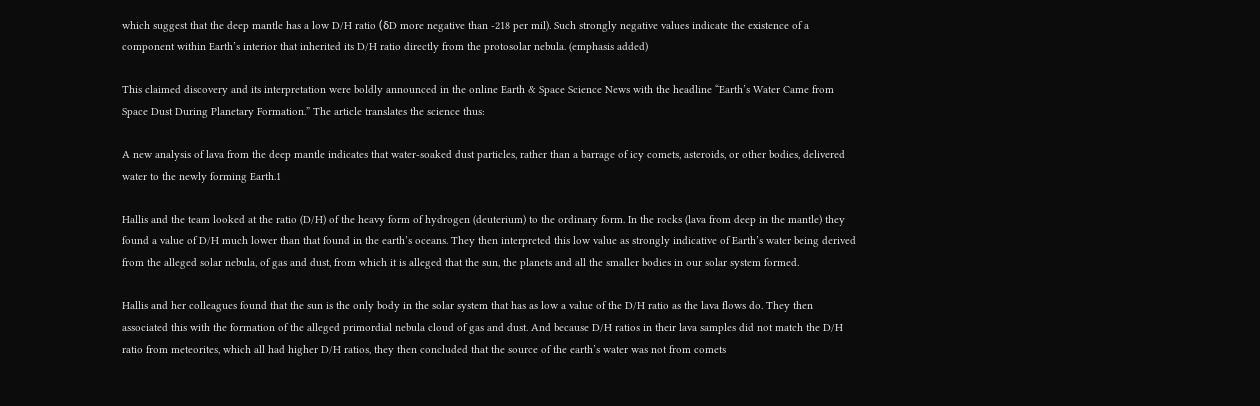which suggest that the deep mantle has a low D/H ratio (δD more negative than -218 per mil). Such strongly negative values indicate the existence of a component within Earth’s interior that inherited its D/H ratio directly from the protosolar nebula. (emphasis added)

This claimed discovery and its interpretation were boldly announced in the online Earth & Space Science News with the headline “Earth’s Water Came from Space Dust During Planetary Formation.” The article translates the science thus:

A new analysis of lava from the deep mantle indicates that water-soaked dust particles, rather than a barrage of icy comets, asteroids, or other bodies, delivered water to the newly forming Earth.1

Hallis and the team looked at the ratio (D/H) of the heavy form of hydrogen (deuterium) to the ordinary form. In the rocks (lava from deep in the mantle) they found a value of D/H much lower than that found in the earth’s oceans. They then interpreted this low value as strongly indicative of Earth’s water being derived from the alleged solar nebula, of gas and dust, from which it is alleged that the sun, the planets and all the smaller bodies in our solar system formed.

Hallis and her colleagues found that the sun is the only body in the solar system that has as low a value of the D/H ratio as the lava flows do. They then associated this with the formation of the alleged primordial nebula cloud of gas and dust. And because D/H ratios in their lava samples did not match the D/H ratio from meteorites, which all had higher D/H ratios, they then concluded that the source of the earth’s water was not from comets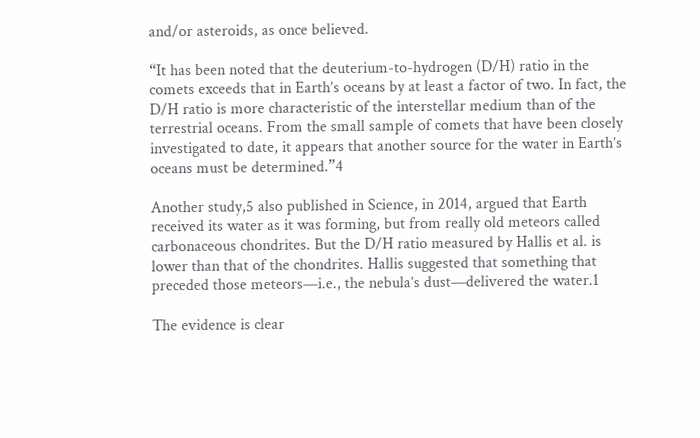and/or asteroids, as once believed.

“It has been noted that the deuterium-to-hydrogen (D/H) ratio in the comets exceeds that in Earth’s oceans by at least a factor of two. In fact, the D/H ratio is more characteristic of the interstellar medium than of the terrestrial oceans. From the small sample of comets that have been closely investigated to date, it appears that another source for the water in Earth’s oceans must be determined.”4

Another study,5 also published in Science, in 2014, argued that Earth received its water as it was forming, but from really old meteors called carbonaceous chondrites. But the D/H ratio measured by Hallis et al. is lower than that of the chondrites. Hallis suggested that something that preceded those meteors—i.e., the nebula’s dust—delivered the water.1

The evidence is clear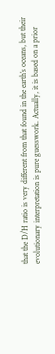that the D/H ratio is very different from that found in the earth’s oceans, but their evolutionary interpretation is pure guesswork. Actually, it is based on a prior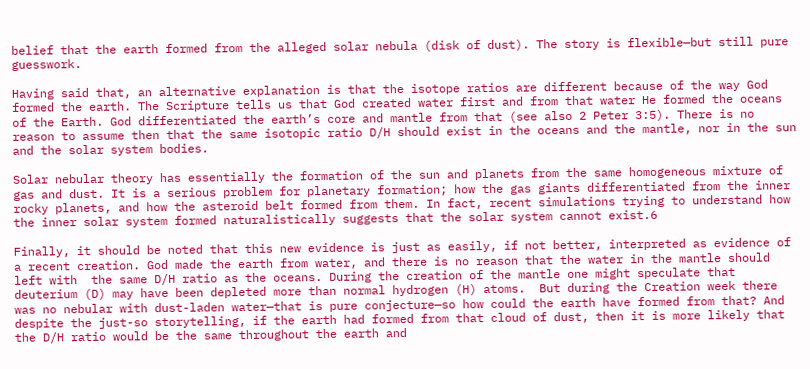belief that the earth formed from the alleged solar nebula (disk of dust). The story is flexible—but still pure guesswork.

Having said that, an alternative explanation is that the isotope ratios are different because of the way God formed the earth. The Scripture tells us that God created water first and from that water He formed the oceans of the Earth. God differentiated the earth’s core and mantle from that (see also 2 Peter 3:5). There is no reason to assume then that the same isotopic ratio D/H should exist in the oceans and the mantle, nor in the sun and the solar system bodies.

Solar nebular theory has essentially the formation of the sun and planets from the same homogeneous mixture of gas and dust. It is a serious problem for planetary formation; how the gas giants differentiated from the inner rocky planets, and how the asteroid belt formed from them. In fact, recent simulations trying to understand how the inner solar system formed naturalistically suggests that the solar system cannot exist.6

Finally, it should be noted that this new evidence is just as easily, if not better, interpreted as evidence of a recent creation. God made the earth from water, and there is no reason that the water in the mantle should left with  the same D/H ratio as the oceans. During the creation of the mantle one might speculate that deuterium (D) may have been depleted more than normal hydrogen (H) atoms.  But during the Creation week there was no nebular with dust-laden water—that is pure conjecture—so how could the earth have formed from that? And despite the just-so storytelling, if the earth had formed from that cloud of dust, then it is more likely that the D/H ratio would be the same throughout the earth and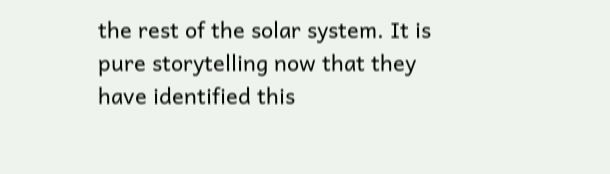the rest of the solar system. It is pure storytelling now that they have identified this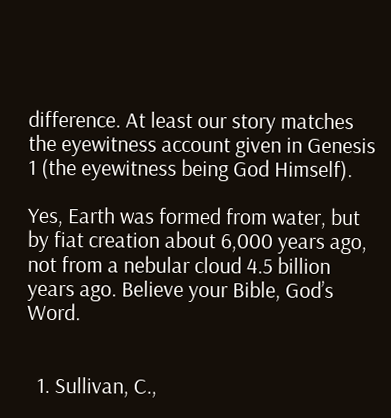difference. At least our story matches the eyewitness account given in Genesis 1 (the eyewitness being God Himself).

Yes, Earth was formed from water, but by fiat creation about 6,000 years ago, not from a nebular cloud 4.5 billion years ago. Believe your Bible, God’s Word.


  1. Sullivan, C.,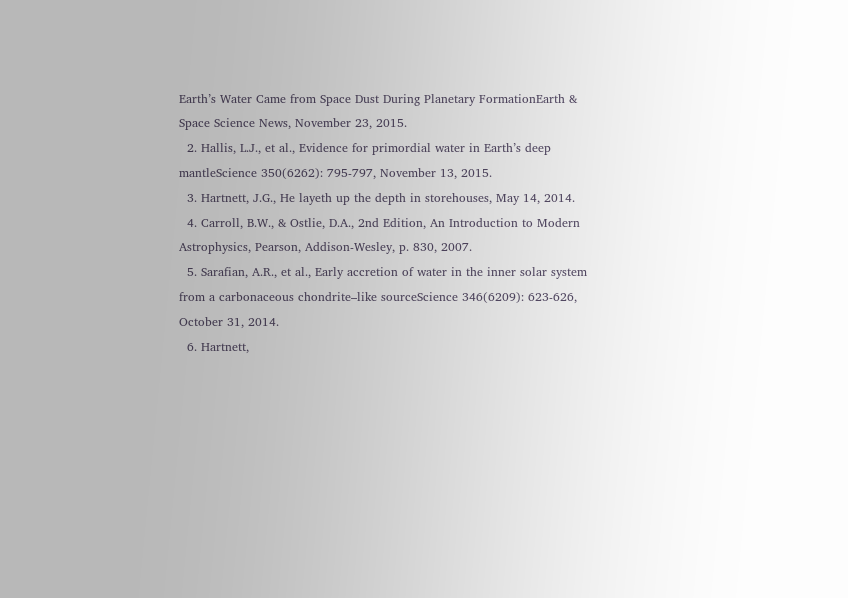Earth’s Water Came from Space Dust During Planetary FormationEarth & Space Science News, November 23, 2015.
  2. Hallis, L.J., et al., Evidence for primordial water in Earth’s deep mantleScience 350(6262): 795-797, November 13, 2015.
  3. Hartnett, J.G., He layeth up the depth in storehouses, May 14, 2014.
  4. Carroll, B.W., & Ostlie, D.A., 2nd Edition, An Introduction to Modern Astrophysics, Pearson, Addison-Wesley, p. 830, 2007.
  5. Sarafian, A.R., et al., Early accretion of water in the inner solar system from a carbonaceous chondrite–like sourceScience 346(6209): 623-626, October 31, 2014.
  6. Hartnett,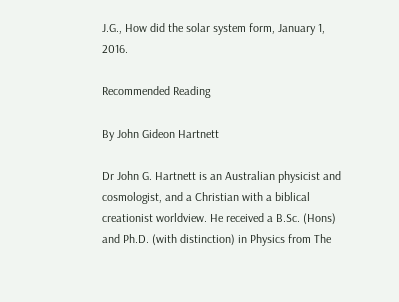J.G., How did the solar system form, January 1, 2016.

Recommended Reading

By John Gideon Hartnett

Dr John G. Hartnett is an Australian physicist and cosmologist, and a Christian with a biblical creationist worldview. He received a B.Sc. (Hons) and Ph.D. (with distinction) in Physics from The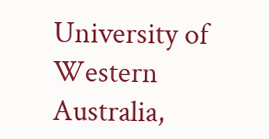University of Western Australia,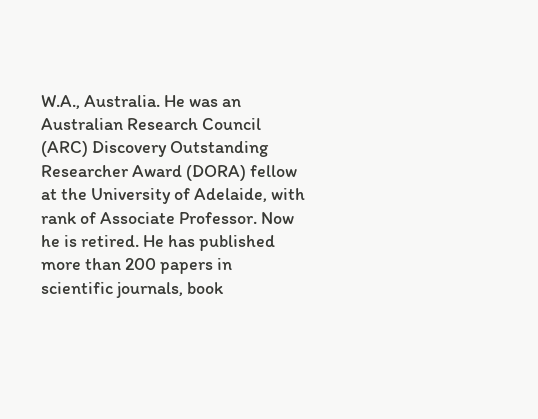W.A., Australia. He was an Australian Research Council (ARC) Discovery Outstanding Researcher Award (DORA) fellow at the University of Adelaide, with rank of Associate Professor. Now he is retired. He has published more than 200 papers in scientific journals, book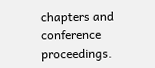chapters and conference proceedings.